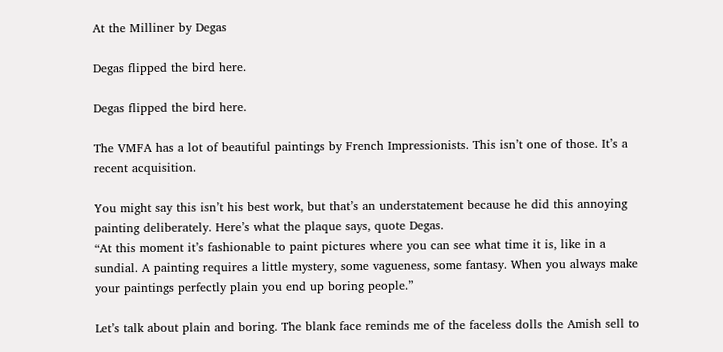At the Milliner by Degas

Degas flipped the bird here.

Degas flipped the bird here.

The VMFA has a lot of beautiful paintings by French Impressionists. This isn’t one of those. It’s a recent acquisition.

You might say this isn’t his best work, but that’s an understatement because he did this annoying painting deliberately. Here’s what the plaque says, quote Degas.
“At this moment it’s fashionable to paint pictures where you can see what time it is, like in a sundial. A painting requires a little mystery, some vagueness, some fantasy. When you always make your paintings perfectly plain you end up boring people.”

Let’s talk about plain and boring. The blank face reminds me of the faceless dolls the Amish sell to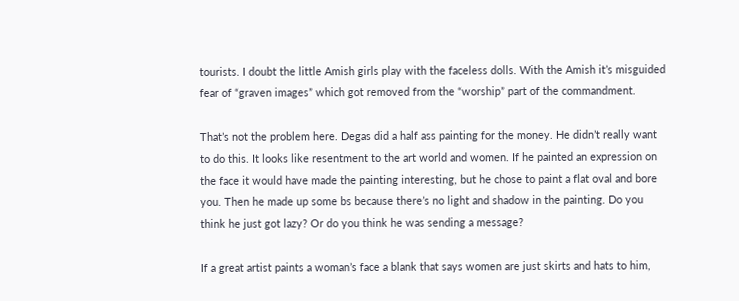tourists. I doubt the little Amish girls play with the faceless dolls. With the Amish it’s misguided fear of “graven images” which got removed from the “worship” part of the commandment.

That’s not the problem here. Degas did a half ass painting for the money. He didn’t really want to do this. It looks like resentment to the art world and women. If he painted an expression on the face it would have made the painting interesting, but he chose to paint a flat oval and bore you. Then he made up some bs because there’s no light and shadow in the painting. Do you think he just got lazy? Or do you think he was sending a message?

If a great artist paints a woman’s face a blank that says women are just skirts and hats to him,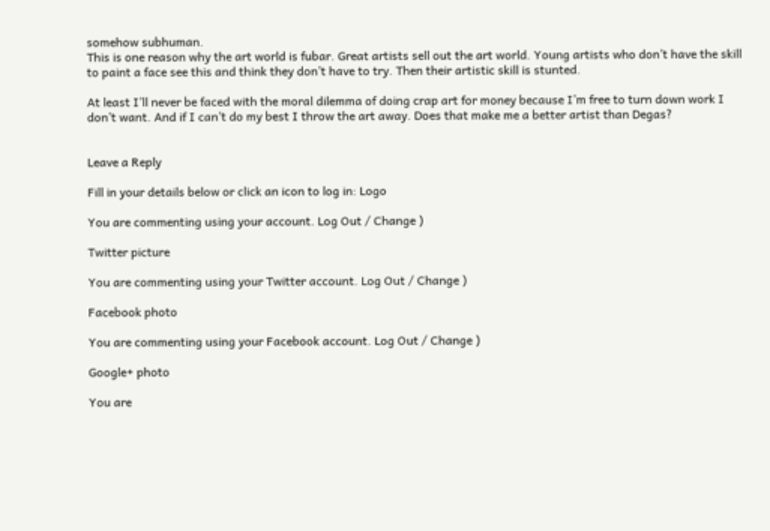somehow subhuman.
This is one reason why the art world is fubar. Great artists sell out the art world. Young artists who don’t have the skill to paint a face see this and think they don’t have to try. Then their artistic skill is stunted.

At least I’ll never be faced with the moral dilemma of doing crap art for money because I’m free to turn down work I don’t want. And if I can’t do my best I throw the art away. Does that make me a better artist than Degas?


Leave a Reply

Fill in your details below or click an icon to log in: Logo

You are commenting using your account. Log Out / Change )

Twitter picture

You are commenting using your Twitter account. Log Out / Change )

Facebook photo

You are commenting using your Facebook account. Log Out / Change )

Google+ photo

You are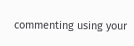commenting using your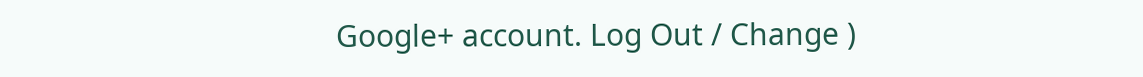Google+ account. Log Out / Change )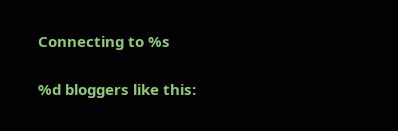Connecting to %s

%d bloggers like this: